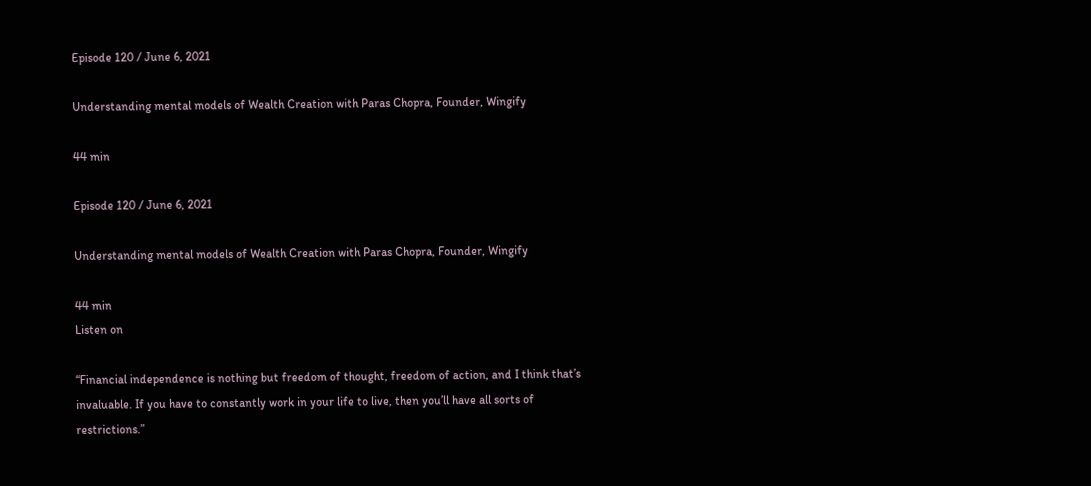Episode 120 / June 6, 2021

Understanding mental models of Wealth Creation with Paras Chopra, Founder, Wingify

44 min

Episode 120 / June 6, 2021

Understanding mental models of Wealth Creation with Paras Chopra, Founder, Wingify

44 min
Listen on

“Financial independence is nothing but freedom of thought, freedom of action, and I think that’s invaluable. If you have to constantly work in your life to live, then you’ll have all sorts of restrictions.”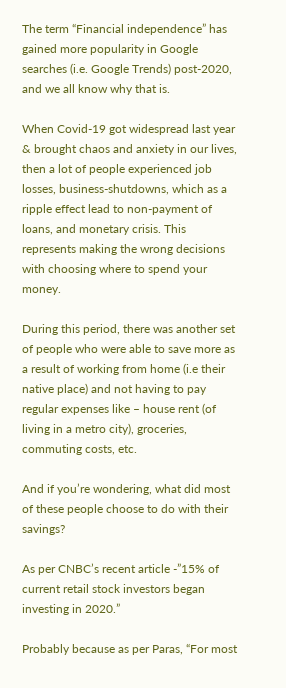The term “Financial independence” has gained more popularity in Google searches (i.e. Google Trends) post-2020, and we all know why that is.

When Covid-19 got widespread last year & brought chaos and anxiety in our lives, then a lot of people experienced job losses, business-shutdowns, which as a ripple effect lead to non-payment of loans, and monetary crisis. This represents making the wrong decisions with choosing where to spend your money.

During this period, there was another set of people who were able to save more as a result of working from home (i.e their native place) and not having to pay regular expenses like – house rent (of living in a metro city), groceries, commuting costs, etc.

And if you’re wondering, what did most of these people choose to do with their savings?

As per CNBC’s recent article -”15% of current retail stock investors began investing in 2020.”

Probably because as per Paras, “For most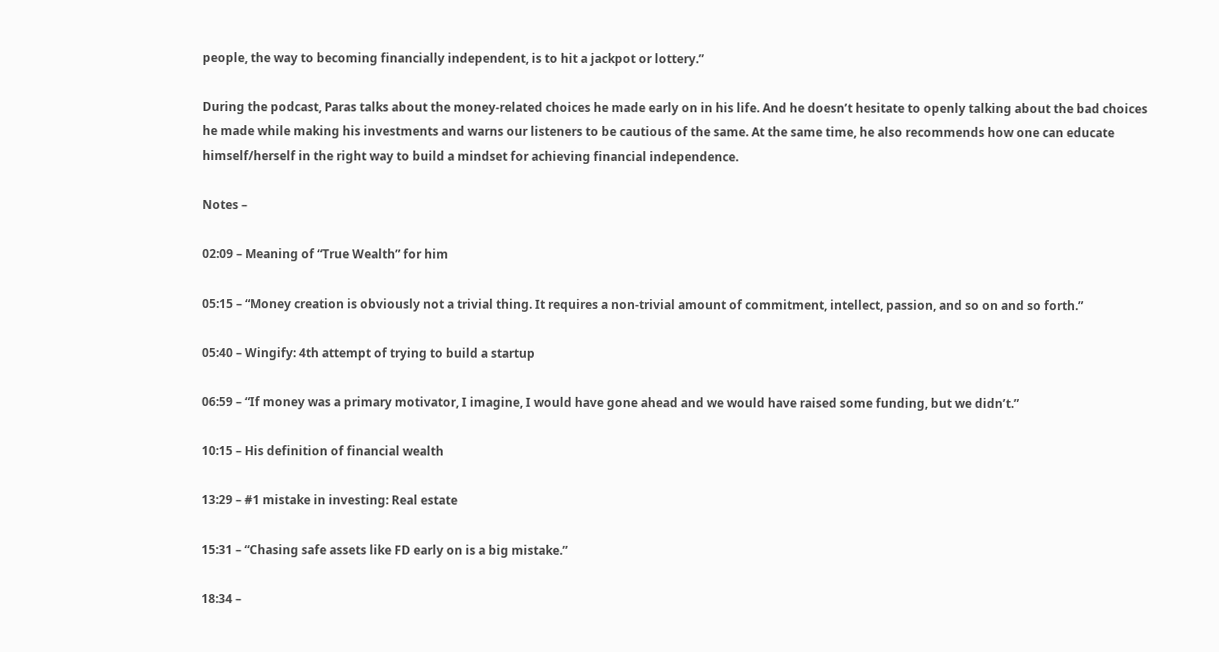people, the way to becoming financially independent, is to hit a jackpot or lottery.”

During the podcast, Paras talks about the money-related choices he made early on in his life. And he doesn’t hesitate to openly talking about the bad choices he made while making his investments and warns our listeners to be cautious of the same. At the same time, he also recommends how one can educate himself/herself in the right way to build a mindset for achieving financial independence.

Notes –

02:09 – Meaning of “True Wealth” for him

05:15 – “Money creation is obviously not a trivial thing. It requires a non-trivial amount of commitment, intellect, passion, and so on and so forth.”

05:40 – Wingify: 4th attempt of trying to build a startup

06:59 – “If money was a primary motivator, I imagine, I would have gone ahead and we would have raised some funding, but we didn’t.”

10:15 – His definition of financial wealth

13:29 – #1 mistake in investing: Real estate

15:31 – “Chasing safe assets like FD early on is a big mistake.”

18:34 –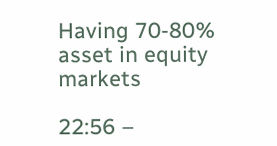Having 70-80% asset in equity markets

22:56 –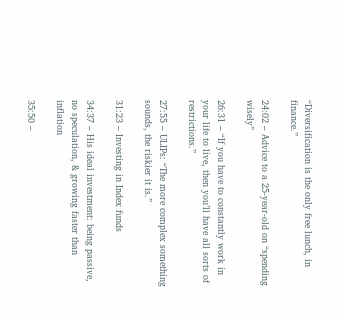“Diversification is the only free lunch, in finance.”

24:02 – Advice to a 25-year-old on “spending wisely”

26:31 – “If you have to constantly work in your life to live, then you’ll have all sorts of restrictions.”

27:55 – ULIPs: “The more complex something sounds, the riskier it is.”

31:23 – Investing in Index funds

34:37 – His ideal investment: being passive, no speculation, & growing faster than inflation

35:50 –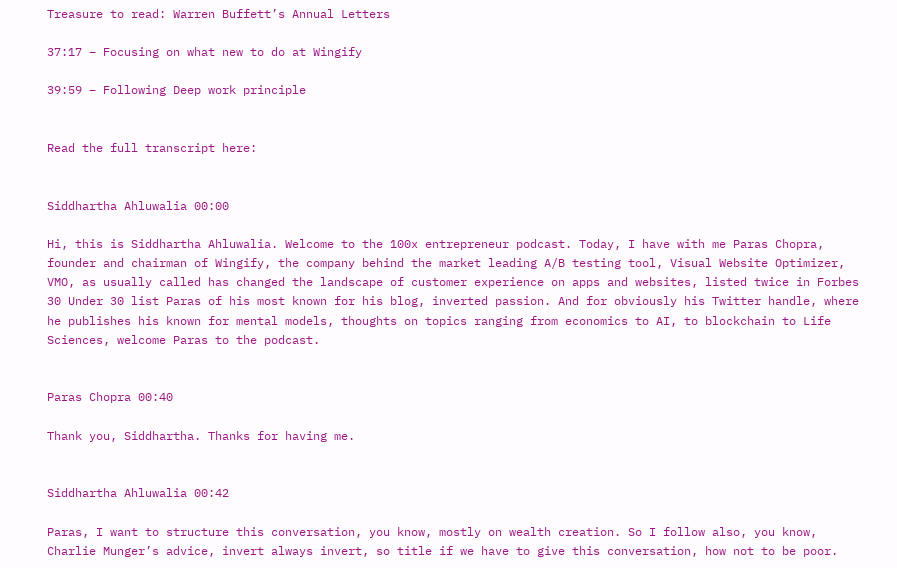Treasure to read: Warren Buffett’s Annual Letters

37:17 – Focusing on what new to do at Wingify

39:59 – Following Deep work principle


Read the full transcript here:


Siddhartha Ahluwalia 00:00

Hi, this is Siddhartha Ahluwalia. Welcome to the 100x entrepreneur podcast. Today, I have with me Paras Chopra, founder and chairman of Wingify, the company behind the market leading A/B testing tool, Visual Website Optimizer, VMO, as usually called has changed the landscape of customer experience on apps and websites, listed twice in Forbes 30 Under 30 list Paras of his most known for his blog, inverted passion. And for obviously his Twitter handle, where he publishes his known for mental models, thoughts on topics ranging from economics to AI, to blockchain to Life Sciences, welcome Paras to the podcast.


Paras Chopra 00:40

Thank you, Siddhartha. Thanks for having me.


Siddhartha Ahluwalia 00:42

Paras, I want to structure this conversation, you know, mostly on wealth creation. So I follow also, you know, Charlie Munger’s advice, invert always invert, so title if we have to give this conversation, how not to be poor.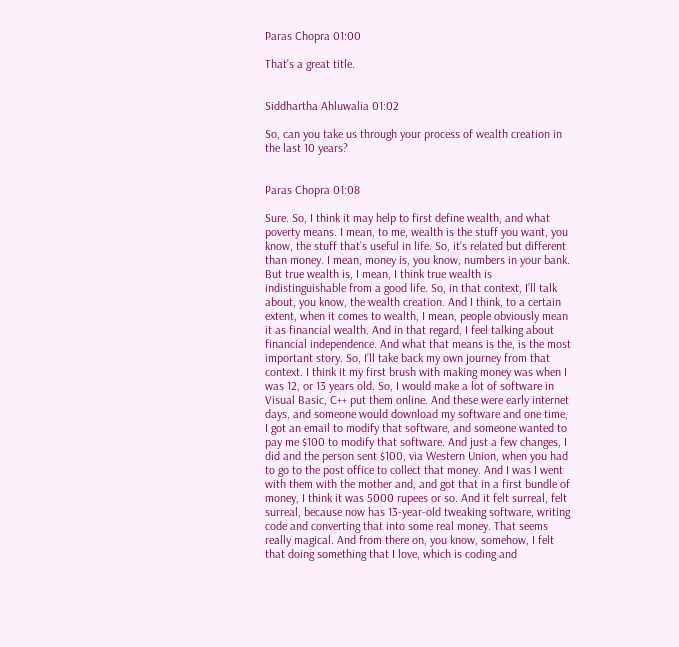Paras Chopra 01:00

That’s a great title.


Siddhartha Ahluwalia 01:02

So, can you take us through your process of wealth creation in the last 10 years?


Paras Chopra 01:08

Sure. So, I think it may help to first define wealth, and what poverty means. I mean, to me, wealth is the stuff you want, you know, the stuff that’s useful in life. So, it’s related but different than money. I mean, money is, you know, numbers in your bank. But true wealth is, I mean, I think true wealth is indistinguishable from a good life. So, in that context, I’ll talk about, you know, the wealth creation. And I think, to a certain extent, when it comes to wealth, I mean, people obviously mean it as financial wealth. And in that regard, I feel talking about financial independence. And what that means is the, is the most important story. So, I’ll take back my own journey from that context. I think it my first brush with making money was when I was 12, or 13 years old. So, I would make a lot of software in Visual Basic, C++ put them online. And these were early internet days, and someone would download my software and one time, I got an email to modify that software, and someone wanted to pay me $100 to modify that software. And just a few changes, I did and the person sent $100, via Western Union, when you had to go to the post office to collect that money. And I was I went with them with the mother and, and got that in a first bundle of money, I think it was 5000 rupees or so. And it felt surreal, felt surreal, because now has 13-year-old tweaking software, writing code and converting that into some real money. That seems really magical. And from there on, you know, somehow, I felt that doing something that I love, which is coding and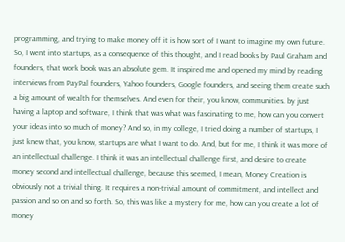programming, and trying to make money off it is how sort of I want to imagine my own future. So, I went into startups, as a consequence of this thought, and I read books by Paul Graham and founders, that work book was an absolute gem. It inspired me and opened my mind by reading interviews from PayPal founders, Yahoo founders, Google founders, and seeing them create such a big amount of wealth for themselves. And even for their, you know, communities. by just having a laptop and software, I think that was what was fascinating to me, how can you convert your ideas into so much of money? And so, in my college, I tried doing a number of startups, I just knew that, you know, startups are what I want to do. And, but for me, I think it was more of an intellectual challenge. I think it was an intellectual challenge first, and desire to create money second and intellectual challenge, because this seemed, I mean, Money Creation is obviously not a trivial thing. It requires a non-trivial amount of commitment, and intellect and passion and so on and so forth. So, this was like a mystery for me, how can you create a lot of money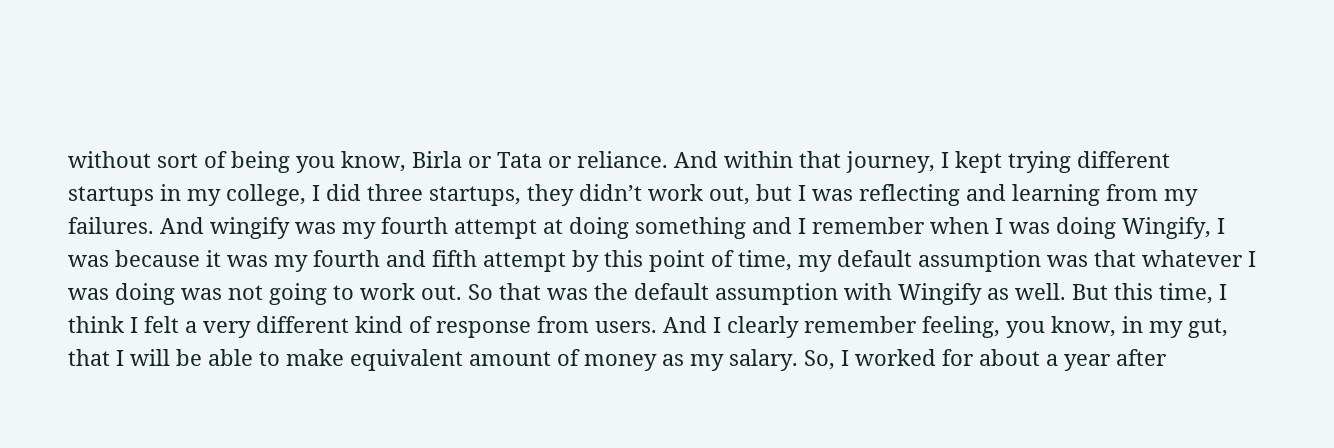without sort of being you know, Birla or Tata or reliance. And within that journey, I kept trying different startups in my college, I did three startups, they didn’t work out, but I was reflecting and learning from my failures. And wingify was my fourth attempt at doing something and I remember when I was doing Wingify, I was because it was my fourth and fifth attempt by this point of time, my default assumption was that whatever I was doing was not going to work out. So that was the default assumption with Wingify as well. But this time, I think I felt a very different kind of response from users. And I clearly remember feeling, you know, in my gut, that I will be able to make equivalent amount of money as my salary. So, I worked for about a year after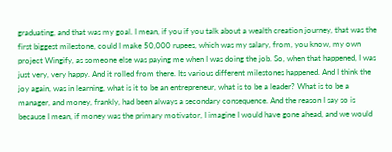graduating, and that was my goal. I mean, if you if you talk about a wealth creation journey, that was the first biggest milestone, could I make 50,000 rupees, which was my salary, from, you know, my own project Wingify, as someone else was paying me when I was doing the job. So, when that happened, I was just very, very happy. And it rolled from there. Its various different milestones happened. And I think the joy again, was in learning, what is it to be an entrepreneur, what is to be a leader? What is to be a manager, and money, frankly, had been always a secondary consequence. And the reason I say so is because I mean, if money was the primary motivator, I imagine I would have gone ahead, and we would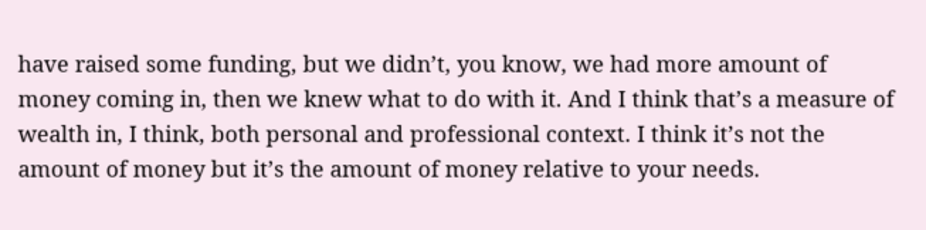have raised some funding, but we didn’t, you know, we had more amount of money coming in, then we knew what to do with it. And I think that’s a measure of wealth in, I think, both personal and professional context. I think it’s not the amount of money but it’s the amount of money relative to your needs.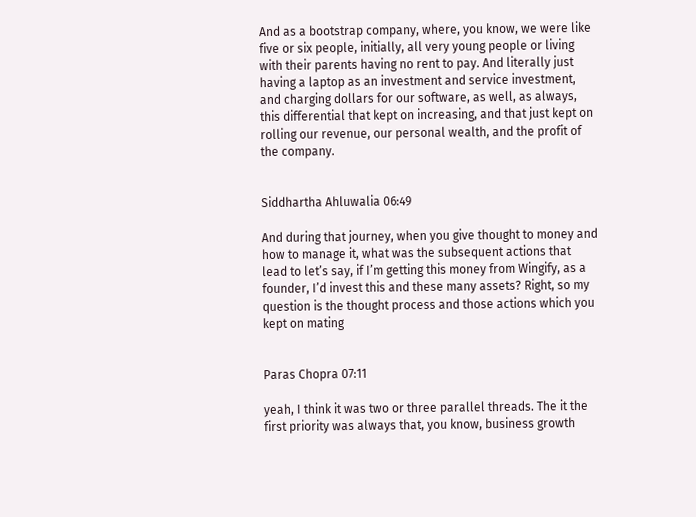And as a bootstrap company, where, you know, we were like five or six people, initially, all very young people or living with their parents having no rent to pay. And literally just having a laptop as an investment and service investment, and charging dollars for our software, as well, as always, this differential that kept on increasing, and that just kept on rolling our revenue, our personal wealth, and the profit of the company.


Siddhartha Ahluwalia 06:49

And during that journey, when you give thought to money and how to manage it, what was the subsequent actions that lead to let’s say, if I’m getting this money from Wingify, as a founder, I’d invest this and these many assets? Right, so my question is the thought process and those actions which you kept on mating


Paras Chopra 07:11

yeah, I think it was two or three parallel threads. The it the first priority was always that, you know, business growth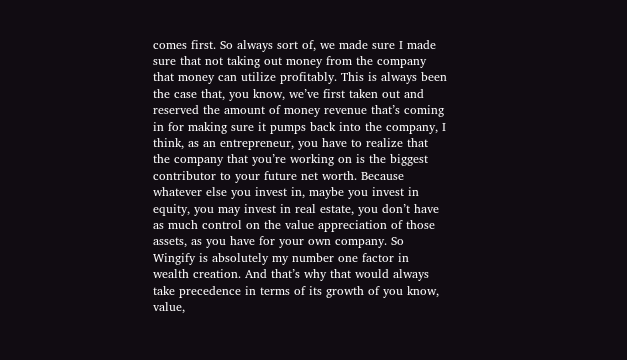comes first. So always sort of, we made sure I made sure that not taking out money from the company that money can utilize profitably. This is always been the case that, you know, we’ve first taken out and reserved the amount of money revenue that’s coming in for making sure it pumps back into the company, I think, as an entrepreneur, you have to realize that the company that you’re working on is the biggest contributor to your future net worth. Because whatever else you invest in, maybe you invest in equity, you may invest in real estate, you don’t have as much control on the value appreciation of those assets, as you have for your own company. So Wingify is absolutely my number one factor in wealth creation. And that’s why that would always take precedence in terms of its growth of you know, value,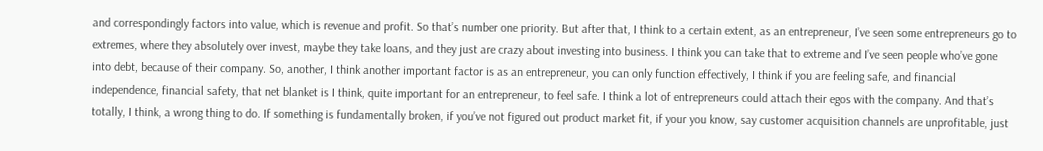and correspondingly factors into value, which is revenue and profit. So that’s number one priority. But after that, I think to a certain extent, as an entrepreneur, I’ve seen some entrepreneurs go to extremes, where they absolutely over invest, maybe they take loans, and they just are crazy about investing into business. I think you can take that to extreme and I’ve seen people who’ve gone into debt, because of their company. So, another, I think another important factor is as an entrepreneur, you can only function effectively, I think if you are feeling safe, and financial independence, financial safety, that net blanket is I think, quite important for an entrepreneur, to feel safe. I think a lot of entrepreneurs could attach their egos with the company. And that’s totally, I think, a wrong thing to do. If something is fundamentally broken, if you’ve not figured out product market fit, if your you know, say customer acquisition channels are unprofitable, just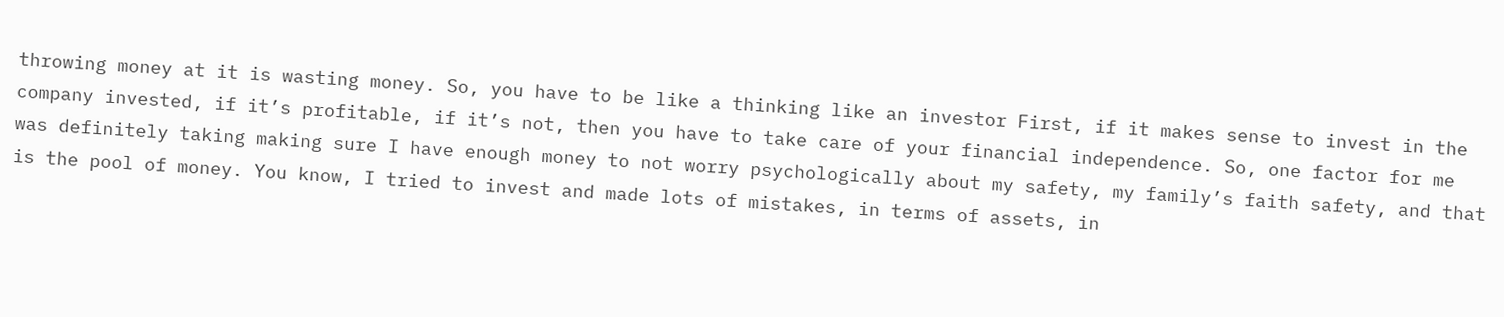throwing money at it is wasting money. So, you have to be like a thinking like an investor First, if it makes sense to invest in the company invested, if it’s profitable, if it’s not, then you have to take care of your financial independence. So, one factor for me was definitely taking making sure I have enough money to not worry psychologically about my safety, my family’s faith safety, and that is the pool of money. You know, I tried to invest and made lots of mistakes, in terms of assets, in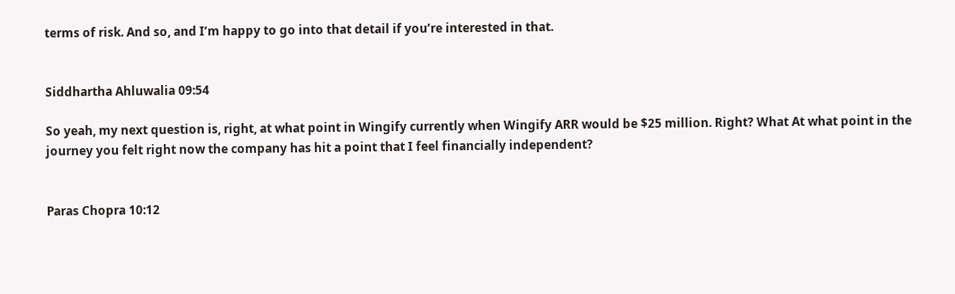terms of risk. And so, and I’m happy to go into that detail if you’re interested in that.


Siddhartha Ahluwalia 09:54

So yeah, my next question is, right, at what point in Wingify currently when Wingify ARR would be $25 million. Right? What At what point in the journey you felt right now the company has hit a point that I feel financially independent?


Paras Chopra 10:12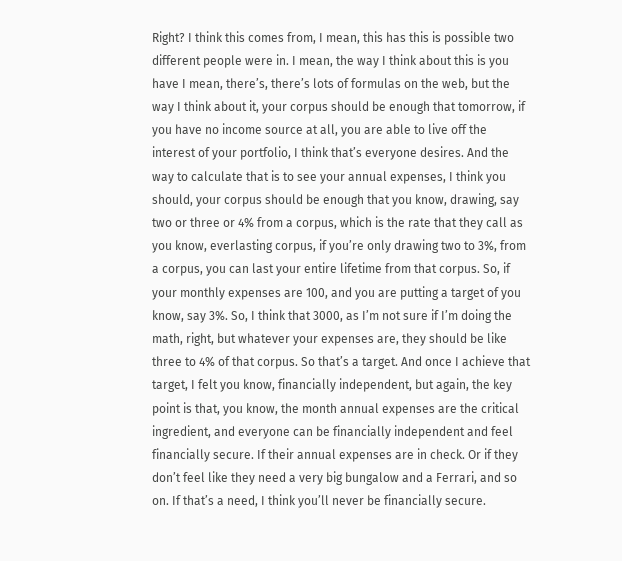Right? I think this comes from, I mean, this has this is possible two different people were in. I mean, the way I think about this is you have I mean, there’s, there’s lots of formulas on the web, but the way I think about it, your corpus should be enough that tomorrow, if you have no income source at all, you are able to live off the interest of your portfolio, I think that’s everyone desires. And the way to calculate that is to see your annual expenses, I think you should, your corpus should be enough that you know, drawing, say two or three or 4% from a corpus, which is the rate that they call as you know, everlasting corpus, if you’re only drawing two to 3%, from a corpus, you can last your entire lifetime from that corpus. So, if your monthly expenses are 100, and you are putting a target of you know, say 3%. So, I think that 3000, as I’m not sure if I’m doing the math, right, but whatever your expenses are, they should be like three to 4% of that corpus. So that’s a target. And once I achieve that target, I felt you know, financially independent, but again, the key point is that, you know, the month annual expenses are the critical ingredient, and everyone can be financially independent and feel financially secure. If their annual expenses are in check. Or if they don’t feel like they need a very big bungalow and a Ferrari, and so on. If that’s a need, I think you’ll never be financially secure.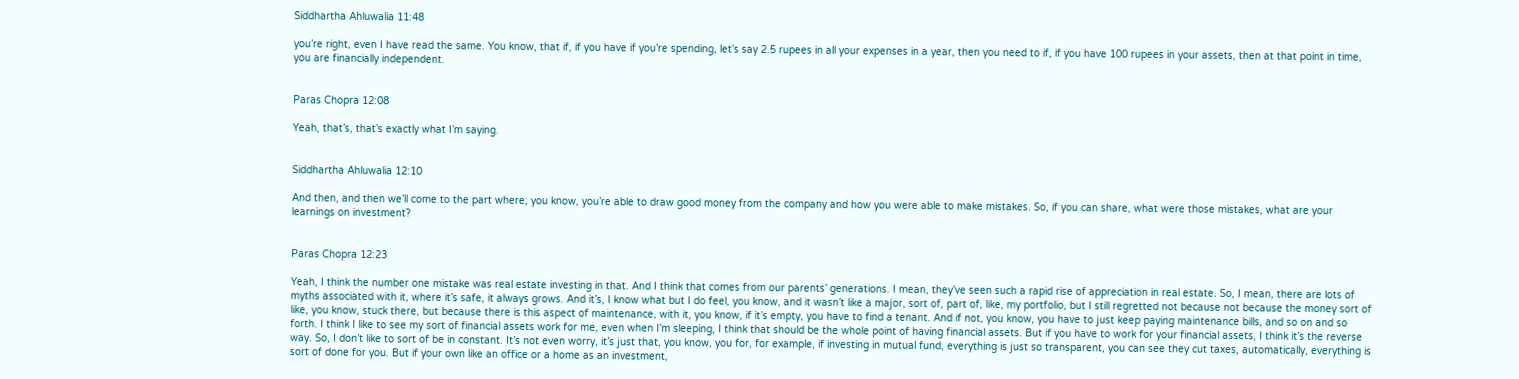Siddhartha Ahluwalia 11:48

you’re right, even I have read the same. You know, that if, if you have if you’re spending, let’s say 2.5 rupees in all your expenses in a year, then you need to if, if you have 100 rupees in your assets, then at that point in time, you are financially independent.


Paras Chopra 12:08

Yeah, that’s, that’s exactly what I’m saying.


Siddhartha Ahluwalia 12:10

And then, and then we’ll come to the part where, you know, you’re able to draw good money from the company and how you were able to make mistakes. So, if you can share, what were those mistakes, what are your learnings on investment?


Paras Chopra 12:23

Yeah, I think the number one mistake was real estate investing in that. And I think that comes from our parents’ generations. I mean, they’ve seen such a rapid rise of appreciation in real estate. So, I mean, there are lots of myths associated with it, where it’s safe, it always grows. And it’s, I know what but I do feel, you know, and it wasn’t like a major, sort of, part of, like, my portfolio, but I still regretted not because not because the money sort of like, you know, stuck there, but because there is this aspect of maintenance, with it, you know, if it’s empty, you have to find a tenant. And if not, you know, you have to just keep paying maintenance bills, and so on and so forth. I think I like to see my sort of financial assets work for me, even when I’m sleeping, I think that should be the whole point of having financial assets. But if you have to work for your financial assets, I think it’s the reverse way. So, I don’t like to sort of be in constant. It’s not even worry, it’s just that, you know, you for, for example, if investing in mutual fund, everything is just so transparent, you can see they cut taxes, automatically, everything is sort of done for you. But if your own like an office or a home as an investment,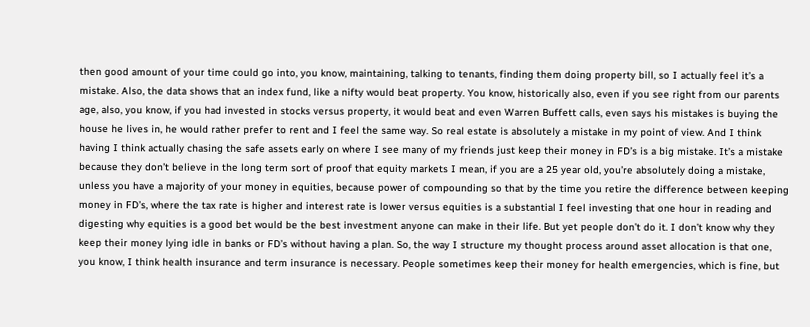then good amount of your time could go into, you know, maintaining, talking to tenants, finding them doing property bill, so I actually feel it’s a mistake. Also, the data shows that an index fund, like a nifty would beat property. You know, historically also, even if you see right from our parents age, also, you know, if you had invested in stocks versus property, it would beat and even Warren Buffett calls, even says his mistakes is buying the house he lives in, he would rather prefer to rent and I feel the same way. So real estate is absolutely a mistake in my point of view. And I think having I think actually chasing the safe assets early on where I see many of my friends just keep their money in FD’s is a big mistake. It’s a mistake because they don’t believe in the long term sort of proof that equity markets I mean, if you are a 25 year old, you’re absolutely doing a mistake, unless you have a majority of your money in equities, because power of compounding so that by the time you retire the difference between keeping money in FD’s, where the tax rate is higher and interest rate is lower versus equities is a substantial I feel investing that one hour in reading and digesting why equities is a good bet would be the best investment anyone can make in their life. But yet people don’t do it. I don’t know why they keep their money lying idle in banks or FD’s without having a plan. So, the way I structure my thought process around asset allocation is that one, you know, I think health insurance and term insurance is necessary. People sometimes keep their money for health emergencies, which is fine, but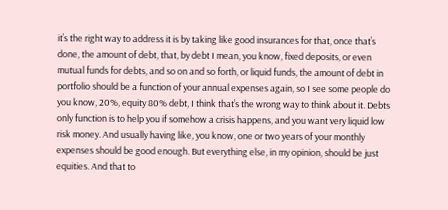it’s the right way to address it is by taking like good insurances for that, once that’s done, the amount of debt, that, by debt I mean, you know, fixed deposits, or even mutual funds for debts, and so on and so forth, or liquid funds, the amount of debt in portfolio should be a function of your annual expenses again, so I see some people do you know, 20%, equity 80% debt, I think that’s the wrong way to think about it. Debts only function is to help you if somehow a crisis happens, and you want very liquid low risk money. And usually having like, you know, one or two years of your monthly expenses should be good enough. But everything else, in my opinion, should be just equities. And that to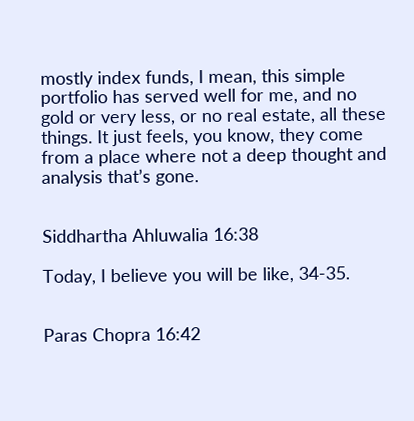mostly index funds, I mean, this simple portfolio has served well for me, and no gold or very less, or no real estate, all these things. It just feels, you know, they come from a place where not a deep thought and analysis that’s gone.


Siddhartha Ahluwalia 16:38

Today, I believe you will be like, 34-35.


Paras Chopra 16:42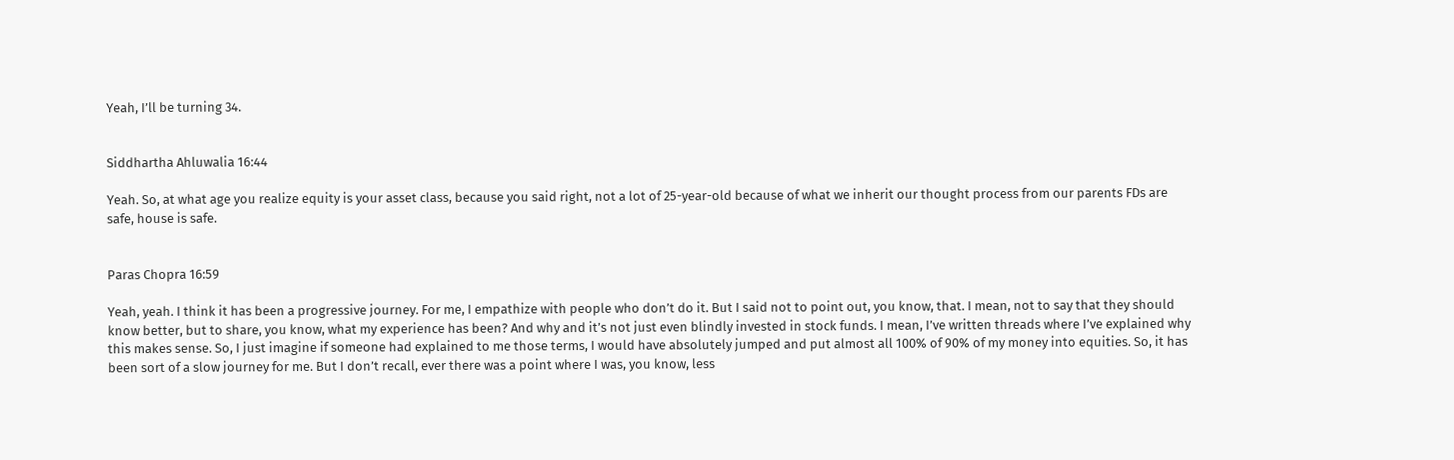Yeah, I’ll be turning 34.


Siddhartha Ahluwalia 16:44

Yeah. So, at what age you realize equity is your asset class, because you said right, not a lot of 25-year-old because of what we inherit our thought process from our parents FDs are safe, house is safe.


Paras Chopra 16:59

Yeah, yeah. I think it has been a progressive journey. For me, I empathize with people who don’t do it. But I said not to point out, you know, that. I mean, not to say that they should know better, but to share, you know, what my experience has been? And why and it’s not just even blindly invested in stock funds. I mean, I’ve written threads where I’ve explained why this makes sense. So, I just imagine if someone had explained to me those terms, I would have absolutely jumped and put almost all 100% of 90% of my money into equities. So, it has been sort of a slow journey for me. But I don’t recall, ever there was a point where I was, you know, less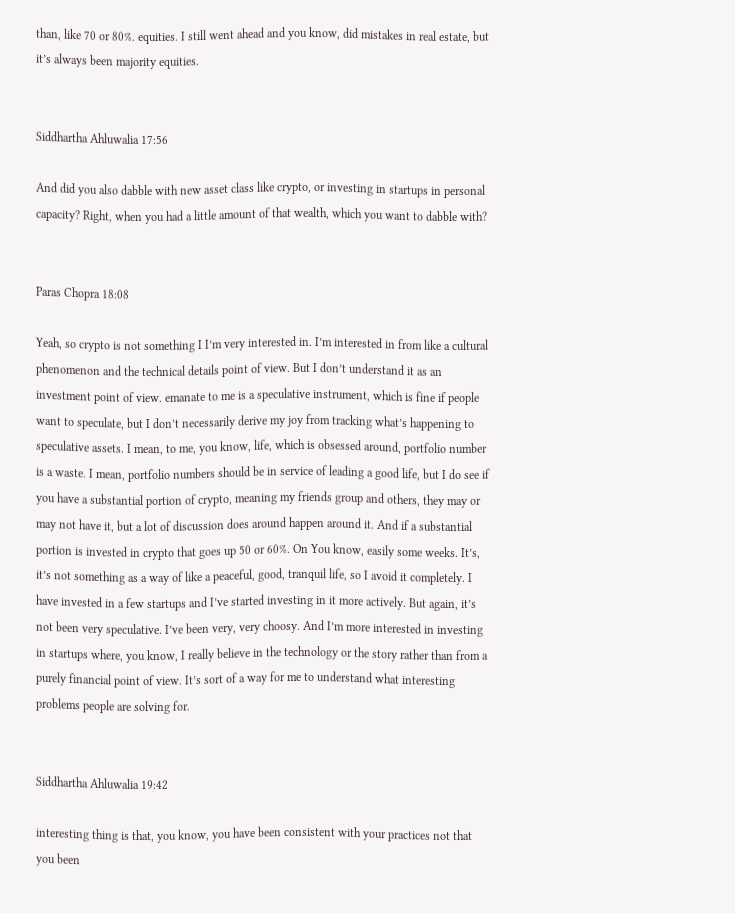than, like 70 or 80%. equities. I still went ahead and you know, did mistakes in real estate, but it’s always been majority equities.


Siddhartha Ahluwalia 17:56

And did you also dabble with new asset class like crypto, or investing in startups in personal capacity? Right, when you had a little amount of that wealth, which you want to dabble with?


Paras Chopra 18:08

Yeah, so crypto is not something I I’m very interested in. I’m interested in from like a cultural phenomenon and the technical details point of view. But I don’t understand it as an investment point of view. emanate to me is a speculative instrument, which is fine if people want to speculate, but I don’t necessarily derive my joy from tracking what’s happening to speculative assets. I mean, to me, you know, life, which is obsessed around, portfolio number is a waste. I mean, portfolio numbers should be in service of leading a good life, but I do see if you have a substantial portion of crypto, meaning my friends group and others, they may or may not have it, but a lot of discussion does around happen around it. And if a substantial portion is invested in crypto that goes up 50 or 60%. On You know, easily some weeks. It’s, it’s not something as a way of like a peaceful, good, tranquil life, so I avoid it completely. I have invested in a few startups and I’ve started investing in it more actively. But again, it’s not been very speculative. I’ve been very, very choosy. And I’m more interested in investing in startups where, you know, I really believe in the technology or the story rather than from a purely financial point of view. It’s sort of a way for me to understand what interesting problems people are solving for.


Siddhartha Ahluwalia 19:42

interesting thing is that, you know, you have been consistent with your practices not that you been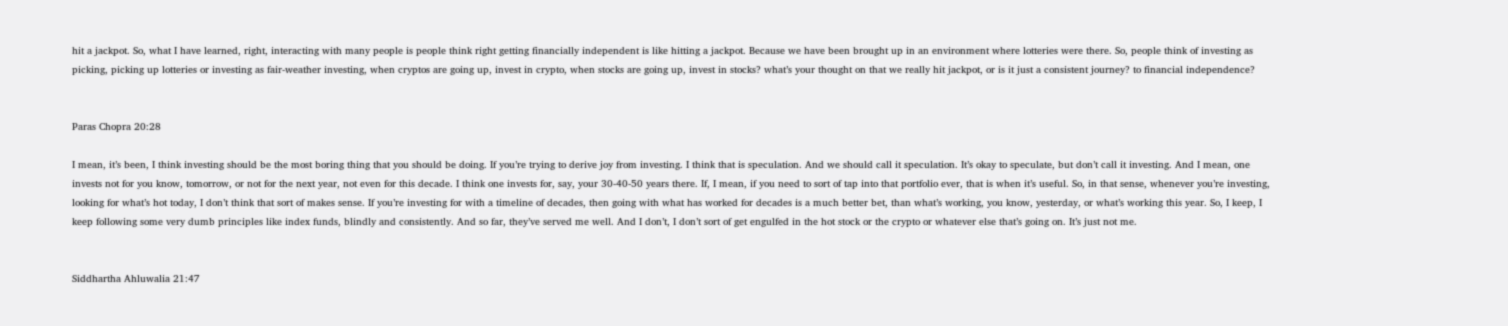hit a jackpot. So, what I have learned, right, interacting with many people is people think right getting financially independent is like hitting a jackpot. Because we have been brought up in an environment where lotteries were there. So, people think of investing as picking, picking up lotteries or investing as fair-weather investing, when cryptos are going up, invest in crypto, when stocks are going up, invest in stocks? what’s your thought on that we really hit jackpot, or is it just a consistent journey? to financial independence?


Paras Chopra 20:28

I mean, it’s been, I think investing should be the most boring thing that you should be doing. If you’re trying to derive joy from investing. I think that is speculation. And we should call it speculation. It’s okay to speculate, but don’t call it investing. And I mean, one invests not for you know, tomorrow, or not for the next year, not even for this decade. I think one invests for, say, your 30-40-50 years there. If, I mean, if you need to sort of tap into that portfolio ever, that is when it’s useful. So, in that sense, whenever you’re investing, looking for what’s hot today, I don’t think that sort of makes sense. If you’re investing for with a timeline of decades, then going with what has worked for decades is a much better bet, than what’s working, you know, yesterday, or what’s working this year. So, I keep, I keep following some very dumb principles like index funds, blindly and consistently. And so far, they’ve served me well. And I don’t, I don’t sort of get engulfed in the hot stock or the crypto or whatever else that’s going on. It’s just not me.


Siddhartha Ahluwalia 21:47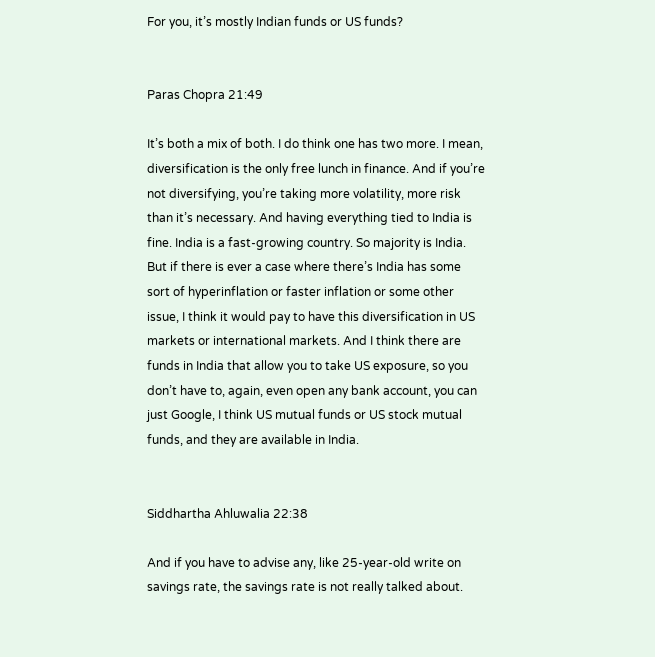For you, it’s mostly Indian funds or US funds?


Paras Chopra 21:49

It’s both a mix of both. I do think one has two more. I mean, diversification is the only free lunch in finance. And if you’re not diversifying, you’re taking more volatility, more risk than it’s necessary. And having everything tied to India is fine. India is a fast-growing country. So majority is India. But if there is ever a case where there’s India has some sort of hyperinflation or faster inflation or some other issue, I think it would pay to have this diversification in US markets or international markets. And I think there are funds in India that allow you to take US exposure, so you don’t have to, again, even open any bank account, you can just Google, I think US mutual funds or US stock mutual funds, and they are available in India.


Siddhartha Ahluwalia 22:38

And if you have to advise any, like 25-year-old write on savings rate, the savings rate is not really talked about.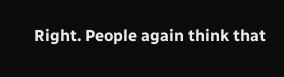Right. People again think that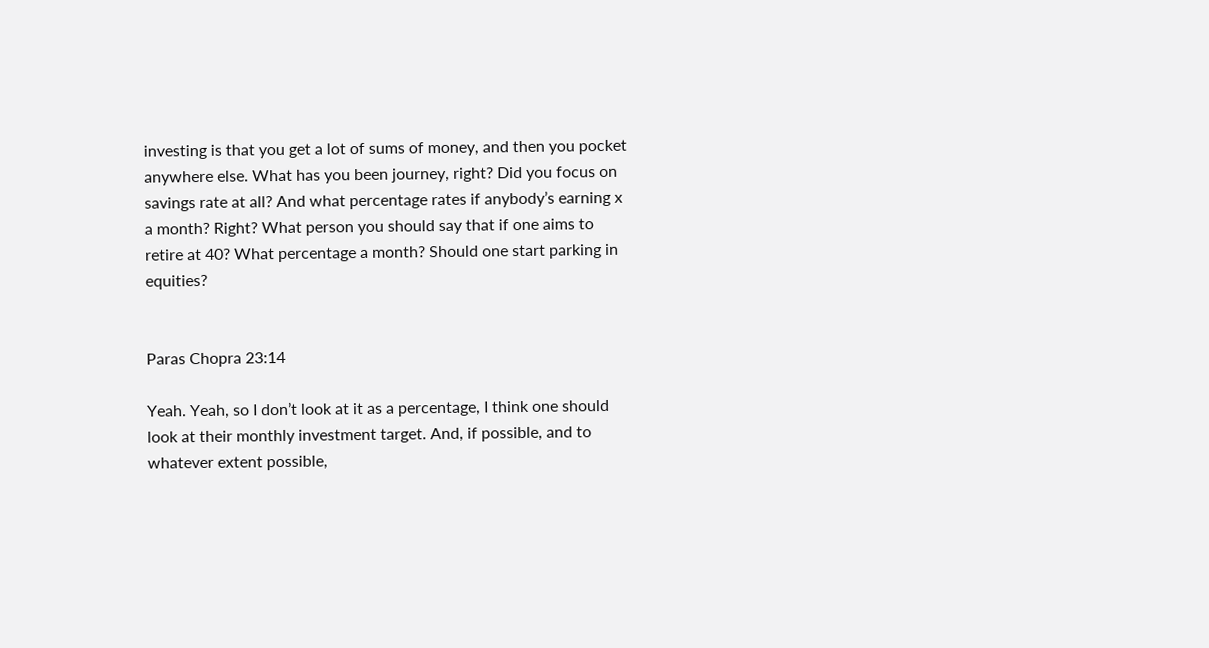investing is that you get a lot of sums of money, and then you pocket anywhere else. What has you been journey, right? Did you focus on savings rate at all? And what percentage rates if anybody’s earning x a month? Right? What person you should say that if one aims to retire at 40? What percentage a month? Should one start parking in equities?


Paras Chopra 23:14

Yeah. Yeah, so I don’t look at it as a percentage, I think one should look at their monthly investment target. And, if possible, and to whatever extent possible,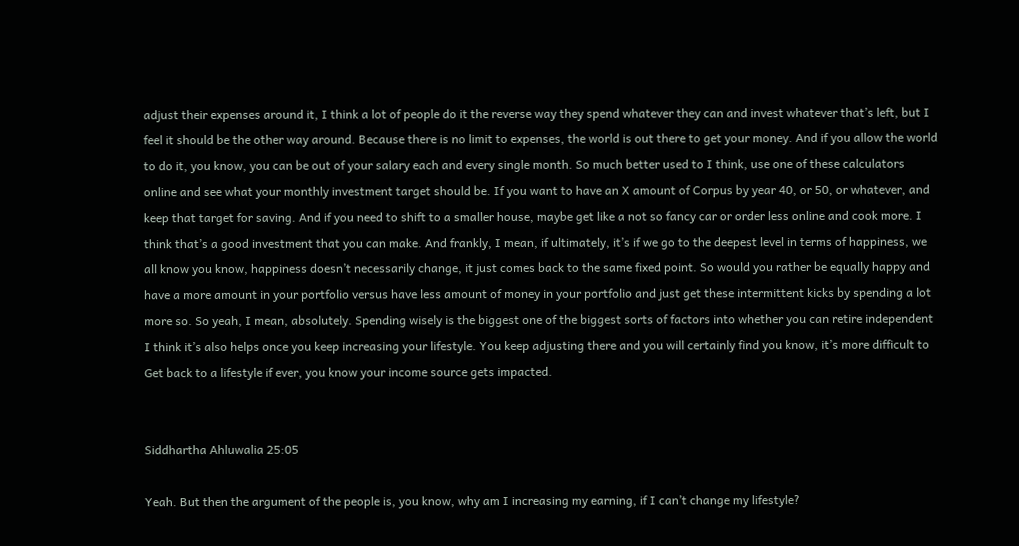adjust their expenses around it, I think a lot of people do it the reverse way they spend whatever they can and invest whatever that’s left, but I feel it should be the other way around. Because there is no limit to expenses, the world is out there to get your money. And if you allow the world to do it, you know, you can be out of your salary each and every single month. So much better used to I think, use one of these calculators online and see what your monthly investment target should be. If you want to have an X amount of Corpus by year 40, or 50, or whatever, and keep that target for saving. And if you need to shift to a smaller house, maybe get like a not so fancy car or order less online and cook more. I think that’s a good investment that you can make. And frankly, I mean, if ultimately, it’s if we go to the deepest level in terms of happiness, we all know you know, happiness doesn’t necessarily change, it just comes back to the same fixed point. So would you rather be equally happy and have a more amount in your portfolio versus have less amount of money in your portfolio and just get these intermittent kicks by spending a lot more so. So yeah, I mean, absolutely. Spending wisely is the biggest one of the biggest sorts of factors into whether you can retire independent I think it’s also helps once you keep increasing your lifestyle. You keep adjusting there and you will certainly find you know, it’s more difficult to Get back to a lifestyle if ever, you know your income source gets impacted.


Siddhartha Ahluwalia 25:05

Yeah. But then the argument of the people is, you know, why am I increasing my earning, if I can’t change my lifestyle?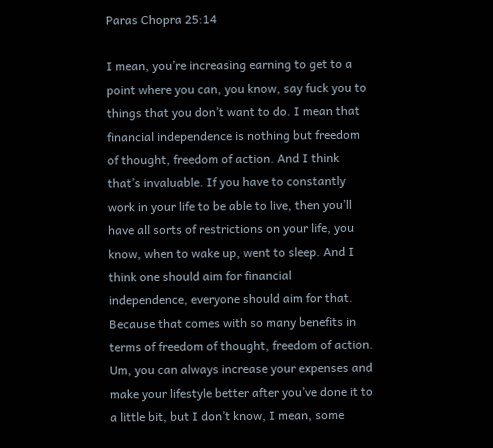Paras Chopra 25:14

I mean, you’re increasing earning to get to a point where you can, you know, say fuck you to things that you don’t want to do. I mean that financial independence is nothing but freedom of thought, freedom of action. And I think that’s invaluable. If you have to constantly work in your life to be able to live, then you’ll have all sorts of restrictions on your life, you know, when to wake up, went to sleep. And I think one should aim for financial independence, everyone should aim for that. Because that comes with so many benefits in terms of freedom of thought, freedom of action. Um, you can always increase your expenses and make your lifestyle better after you’ve done it to a little bit, but I don’t know, I mean, some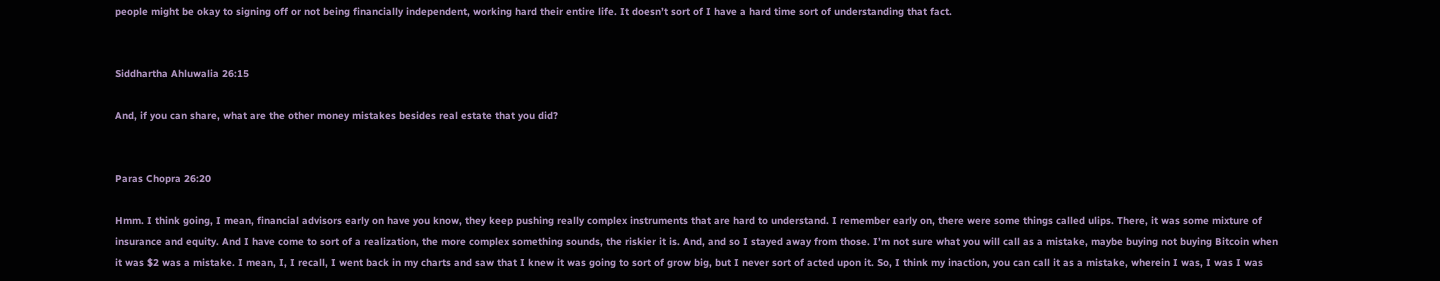people might be okay to signing off or not being financially independent, working hard their entire life. It doesn’t sort of I have a hard time sort of understanding that fact.


Siddhartha Ahluwalia 26:15

And, if you can share, what are the other money mistakes besides real estate that you did?


Paras Chopra 26:20

Hmm. I think going, I mean, financial advisors early on have you know, they keep pushing really complex instruments that are hard to understand. I remember early on, there were some things called ulips. There, it was some mixture of insurance and equity. And I have come to sort of a realization, the more complex something sounds, the riskier it is. And, and so I stayed away from those. I’m not sure what you will call as a mistake, maybe buying not buying Bitcoin when it was $2 was a mistake. I mean, I, I recall, I went back in my charts and saw that I knew it was going to sort of grow big, but I never sort of acted upon it. So, I think my inaction, you can call it as a mistake, wherein I was, I was I was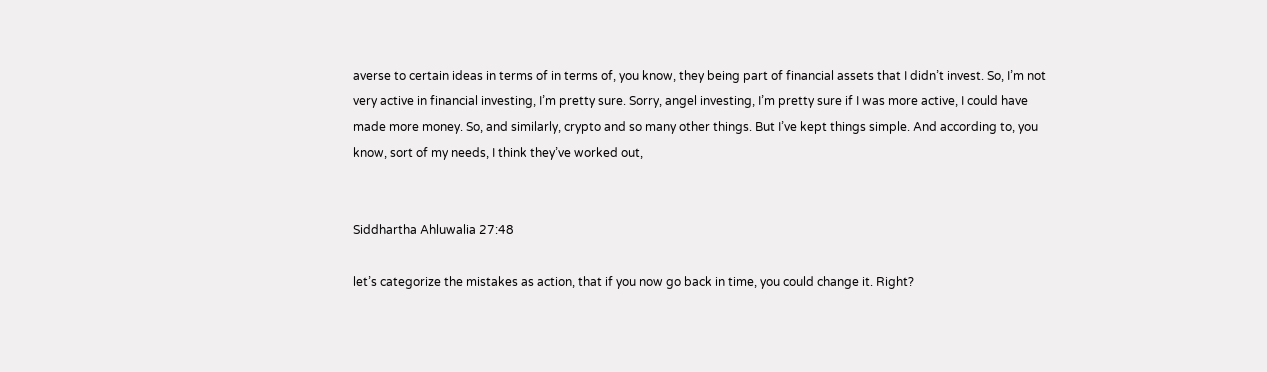averse to certain ideas in terms of in terms of, you know, they being part of financial assets that I didn’t invest. So, I’m not very active in financial investing, I’m pretty sure. Sorry, angel investing, I’m pretty sure if I was more active, I could have made more money. So, and similarly, crypto and so many other things. But I’ve kept things simple. And according to, you know, sort of my needs, I think they’ve worked out,


Siddhartha Ahluwalia 27:48

let’s categorize the mistakes as action, that if you now go back in time, you could change it. Right?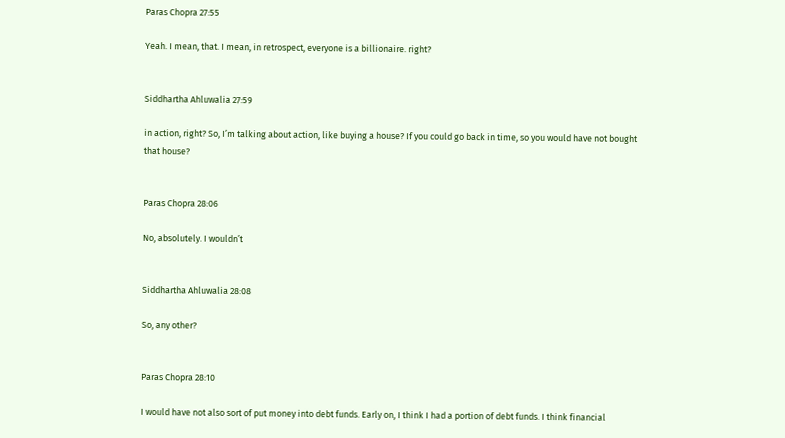Paras Chopra 27:55

Yeah. I mean, that. I mean, in retrospect, everyone is a billionaire. right?


Siddhartha Ahluwalia 27:59

in action, right? So, I’m talking about action, like buying a house? If you could go back in time, so you would have not bought that house?


Paras Chopra 28:06

No, absolutely. I wouldn’t


Siddhartha Ahluwalia 28:08

So, any other?


Paras Chopra 28:10

I would have not also sort of put money into debt funds. Early on, I think I had a portion of debt funds. I think financial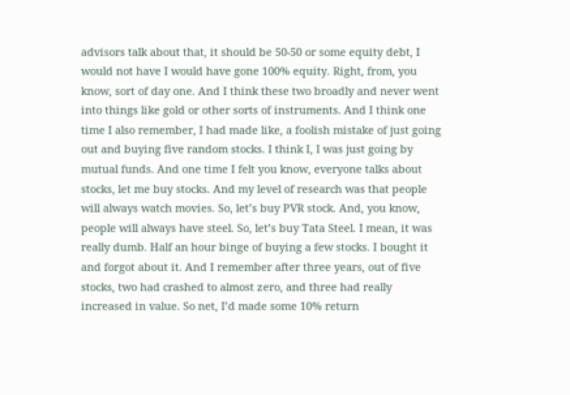advisors talk about that, it should be 50-50 or some equity debt, I would not have I would have gone 100% equity. Right, from, you know, sort of day one. And I think these two broadly and never went into things like gold or other sorts of instruments. And I think one time I also remember, I had made like, a foolish mistake of just going out and buying five random stocks. I think I, I was just going by mutual funds. And one time I felt you know, everyone talks about stocks, let me buy stocks. And my level of research was that people will always watch movies. So, let’s buy PVR stock. And, you know, people will always have steel. So, let’s buy Tata Steel. I mean, it was really dumb. Half an hour binge of buying a few stocks. I bought it and forgot about it. And I remember after three years, out of five stocks, two had crashed to almost zero, and three had really increased in value. So net, I’d made some 10% return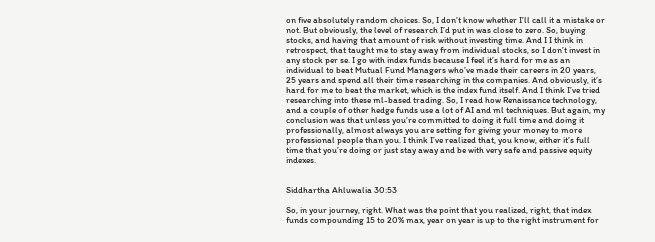on five absolutely random choices. So, I don’t know whether I’ll call it a mistake or not. But obviously, the level of research I’d put in was close to zero. So, buying stocks, and having that amount of risk without investing time. And I I think in retrospect, that taught me to stay away from individual stocks, so I don’t invest in any stock per se. I go with index funds because I feel it’s hard for me as an individual to beat Mutual Fund Managers who’ve made their careers in 20 years, 25 years and spend all their time researching in the companies. And obviously, it’s hard for me to beat the market, which is the index fund itself. And I think I’ve tried researching into these ml-based trading. So, I read how Renaissance technology, and a couple of other hedge funds use a lot of AI and ml techniques. But again, my conclusion was that unless you’re committed to doing it full time and doing it professionally, almost always you are setting for giving your money to more professional people than you. I think I’ve realized that, you know, either it’s full time that you’re doing or just stay away and be with very safe and passive equity indexes.


Siddhartha Ahluwalia 30:53

So, in your journey, right. What was the point that you realized, right, that index funds compounding 15 to 20% max, year on year is up to the right instrument for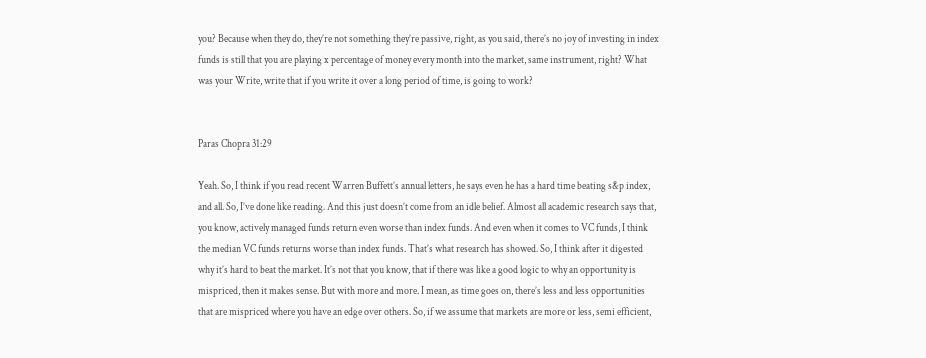you? Because when they do, they’re not something they’re passive, right, as you said, there’s no joy of investing in index funds is still that you are playing x percentage of money every month into the market, same instrument, right? What was your Write, write that if you write it over a long period of time, is going to work?


Paras Chopra 31:29

Yeah. So, I think if you read recent Warren Buffett’s annual letters, he says even he has a hard time beating s&p index, and all. So, I’ve done like reading. And this just doesn’t come from an idle belief. Almost all academic research says that, you know, actively managed funds return even worse than index funds. And even when it comes to VC funds, I think the median VC funds returns worse than index funds. That’s what research has showed. So, I think after it digested why it’s hard to beat the market. It’s not that you know, that if there was like a good logic to why an opportunity is mispriced, then it makes sense. But with more and more. I mean, as time goes on, there’s less and less opportunities that are mispriced where you have an edge over others. So, if we assume that markets are more or less, semi efficient,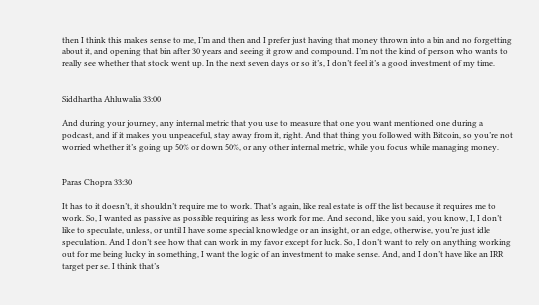then I think this makes sense to me, I’m and then and I prefer just having that money thrown into a bin and no forgetting about it, and opening that bin after 30 years and seeing it grow and compound. I’m not the kind of person who wants to really see whether that stock went up. In the next seven days or so it’s, I don’t feel it’s a good investment of my time.


Siddhartha Ahluwalia 33:00

And during your journey, any internal metric that you use to measure that one you want mentioned one during a podcast, and if it makes you unpeaceful, stay away from it, right. And that thing you followed with Bitcoin, so you’re not worried whether it’s going up 50% or down 50%, or any other internal metric, while you focus while managing money.


Paras Chopra 33:30

It has to it doesn’t, it shouldn’t require me to work. That’s again, like real estate is off the list because it requires me to work. So, I wanted as passive as possible requiring as less work for me. And second, like you said, you know, I, I don’t like to speculate, unless, or until I have some special knowledge or an insight, or an edge, otherwise, you’re just idle speculation. And I don’t see how that can work in my favor except for luck. So, I don’t want to rely on anything working out for me being lucky in something, I want the logic of an investment to make sense. And, and I don’t have like an IRR target per se. I think that’s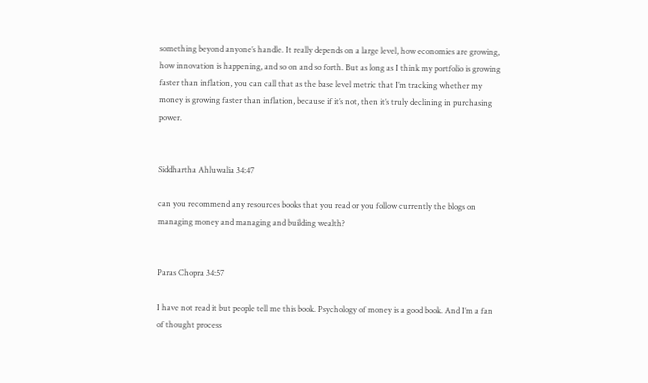something beyond anyone’s handle. It really depends on a large level, how economies are growing, how innovation is happening, and so on and so forth. But as long as I think my portfolio is growing faster than inflation, you can call that as the base level metric that I’m tracking whether my money is growing faster than inflation, because if it’s not, then it’s truly declining in purchasing power.


Siddhartha Ahluwalia 34:47

can you recommend any resources books that you read or you follow currently the blogs on managing money and managing and building wealth?


Paras Chopra 34:57

I have not read it but people tell me this book. Psychology of money is a good book. And I’m a fan of thought process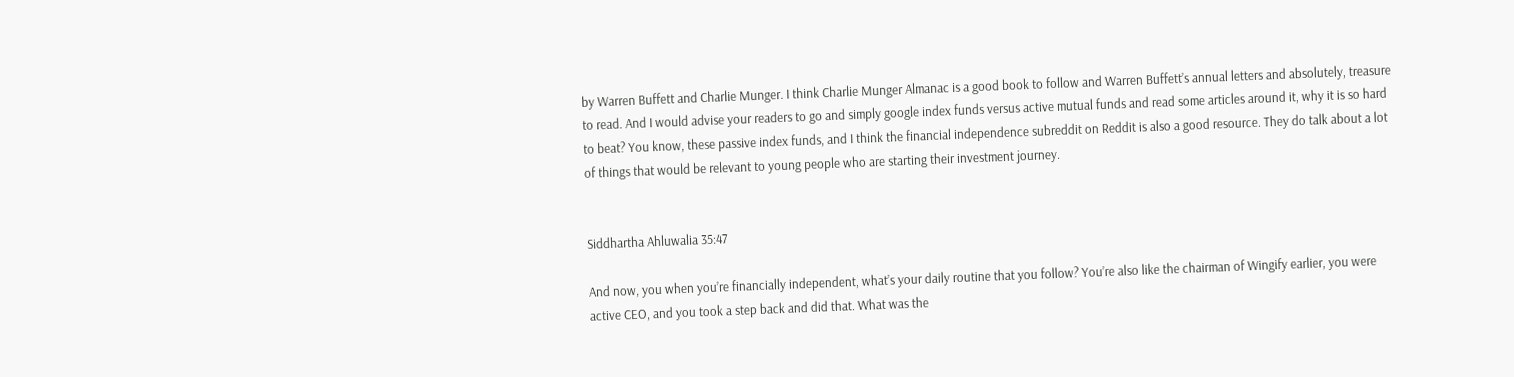by Warren Buffett and Charlie Munger. I think Charlie Munger Almanac is a good book to follow and Warren Buffett’s annual letters and absolutely, treasure to read. And I would advise your readers to go and simply google index funds versus active mutual funds and read some articles around it, why it is so hard to beat? You know, these passive index funds, and I think the financial independence subreddit on Reddit is also a good resource. They do talk about a lot of things that would be relevant to young people who are starting their investment journey.


Siddhartha Ahluwalia 35:47

And now, you when you’re financially independent, what’s your daily routine that you follow? You’re also like the chairman of Wingify earlier, you were active CEO, and you took a step back and did that. What was the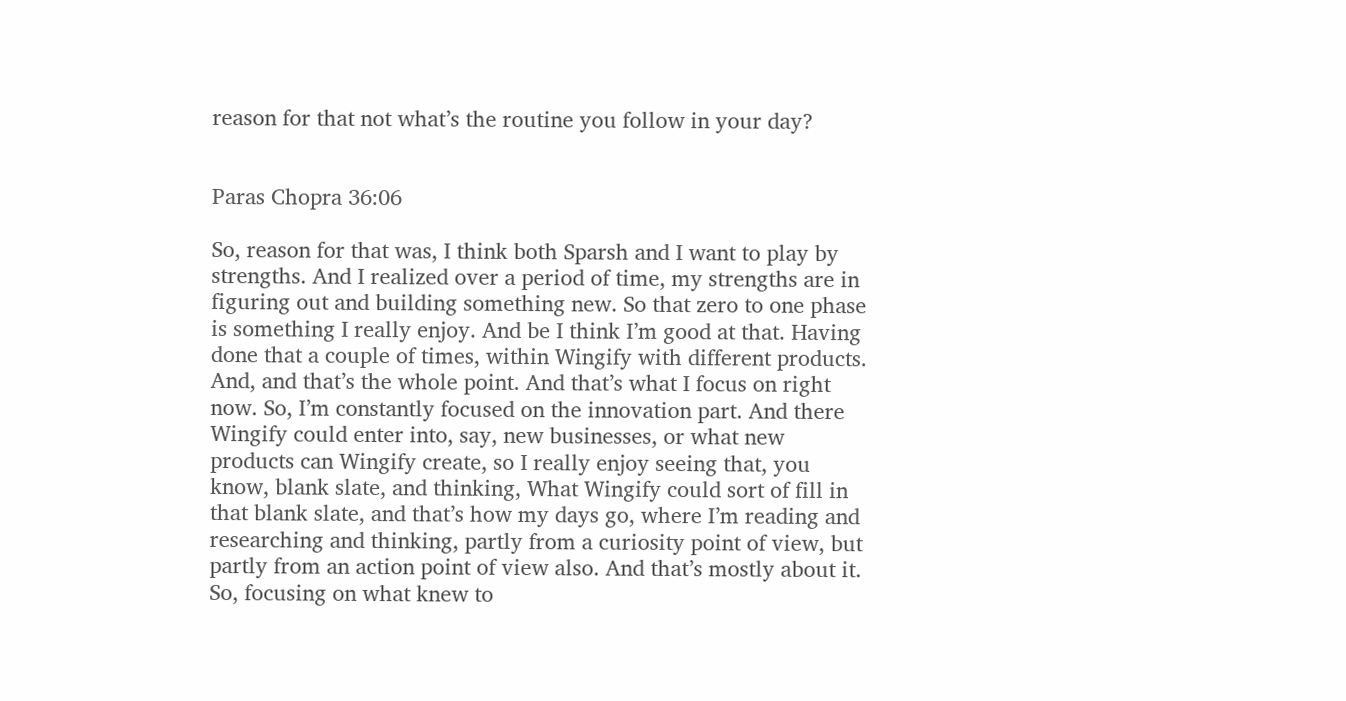reason for that not what’s the routine you follow in your day?


Paras Chopra 36:06

So, reason for that was, I think both Sparsh and I want to play by strengths. And I realized over a period of time, my strengths are in figuring out and building something new. So that zero to one phase is something I really enjoy. And be I think I’m good at that. Having done that a couple of times, within Wingify with different products. And, and that’s the whole point. And that’s what I focus on right now. So, I’m constantly focused on the innovation part. And there Wingify could enter into, say, new businesses, or what new products can Wingify create, so I really enjoy seeing that, you know, blank slate, and thinking, What Wingify could sort of fill in that blank slate, and that’s how my days go, where I’m reading and researching and thinking, partly from a curiosity point of view, but partly from an action point of view also. And that’s mostly about it. So, focusing on what knew to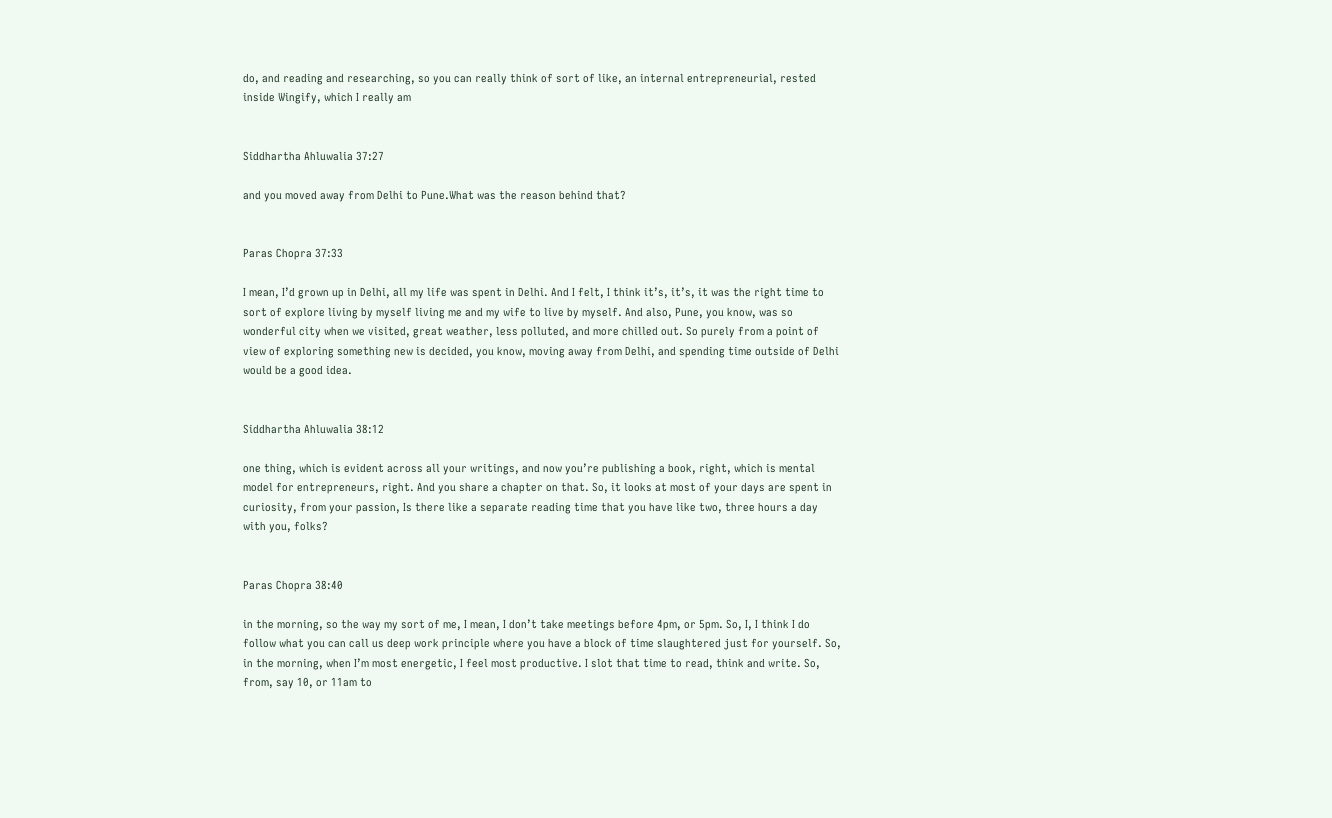do, and reading and researching, so you can really think of sort of like, an internal entrepreneurial, rested inside Wingify, which I really am


Siddhartha Ahluwalia 37:27

and you moved away from Delhi to Pune.What was the reason behind that?


Paras Chopra 37:33

I mean, I’d grown up in Delhi, all my life was spent in Delhi. And I felt, I think it’s, it’s, it was the right time to sort of explore living by myself living me and my wife to live by myself. And also, Pune, you know, was so wonderful city when we visited, great weather, less polluted, and more chilled out. So purely from a point of view of exploring something new is decided, you know, moving away from Delhi, and spending time outside of Delhi would be a good idea.


Siddhartha Ahluwalia 38:12

one thing, which is evident across all your writings, and now you’re publishing a book, right, which is mental model for entrepreneurs, right. And you share a chapter on that. So, it looks at most of your days are spent in curiosity, from your passion, Is there like a separate reading time that you have like two, three hours a day with you, folks?


Paras Chopra 38:40

in the morning, so the way my sort of me, I mean, I don’t take meetings before 4pm, or 5pm. So, I, I think I do follow what you can call us deep work principle where you have a block of time slaughtered just for yourself. So, in the morning, when I’m most energetic, I feel most productive. I slot that time to read, think and write. So, from, say 10, or 11am to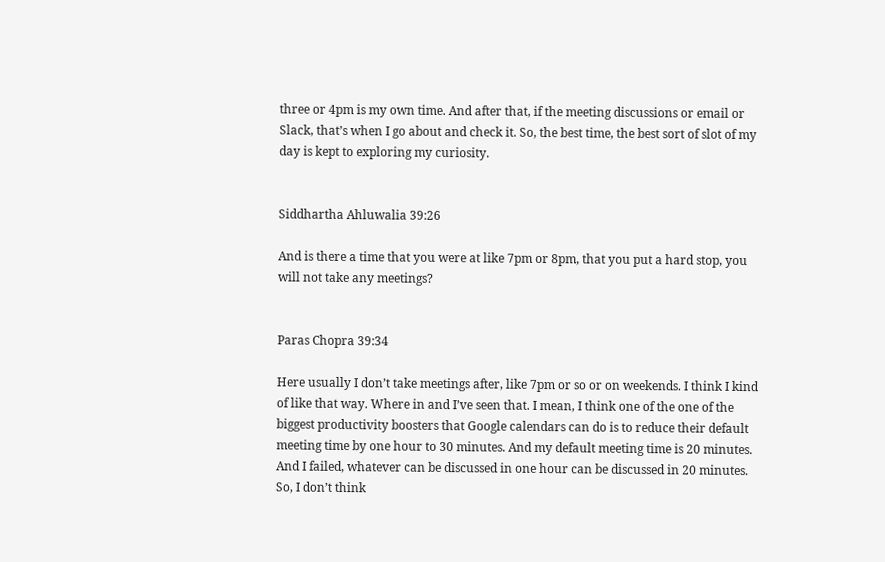three or 4pm is my own time. And after that, if the meeting discussions or email or Slack, that’s when I go about and check it. So, the best time, the best sort of slot of my day is kept to exploring my curiosity.


Siddhartha Ahluwalia 39:26

And is there a time that you were at like 7pm or 8pm, that you put a hard stop, you will not take any meetings?


Paras Chopra 39:34

Here usually I don’t take meetings after, like 7pm or so or on weekends. I think I kind of like that way. Where in and I’ve seen that. I mean, I think one of the one of the biggest productivity boosters that Google calendars can do is to reduce their default meeting time by one hour to 30 minutes. And my default meeting time is 20 minutes. And I failed, whatever can be discussed in one hour can be discussed in 20 minutes. So, I don’t think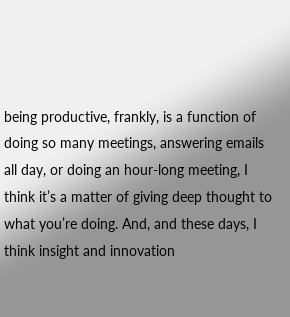being productive, frankly, is a function of doing so many meetings, answering emails all day, or doing an hour-long meeting, I think it’s a matter of giving deep thought to what you’re doing. And, and these days, I think insight and innovation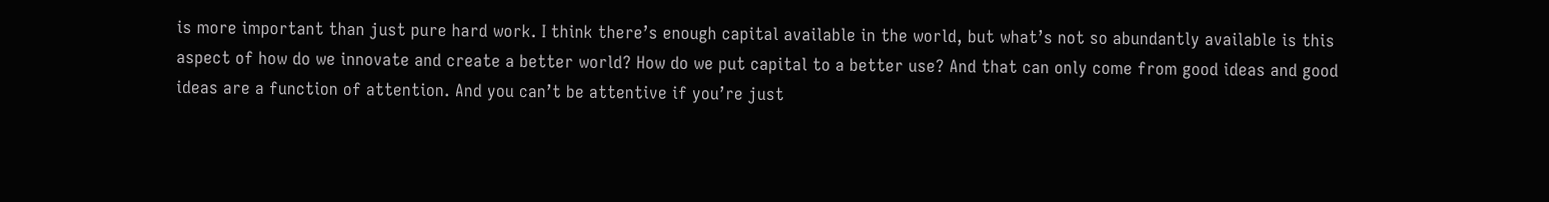is more important than just pure hard work. I think there’s enough capital available in the world, but what’s not so abundantly available is this aspect of how do we innovate and create a better world? How do we put capital to a better use? And that can only come from good ideas and good ideas are a function of attention. And you can’t be attentive if you’re just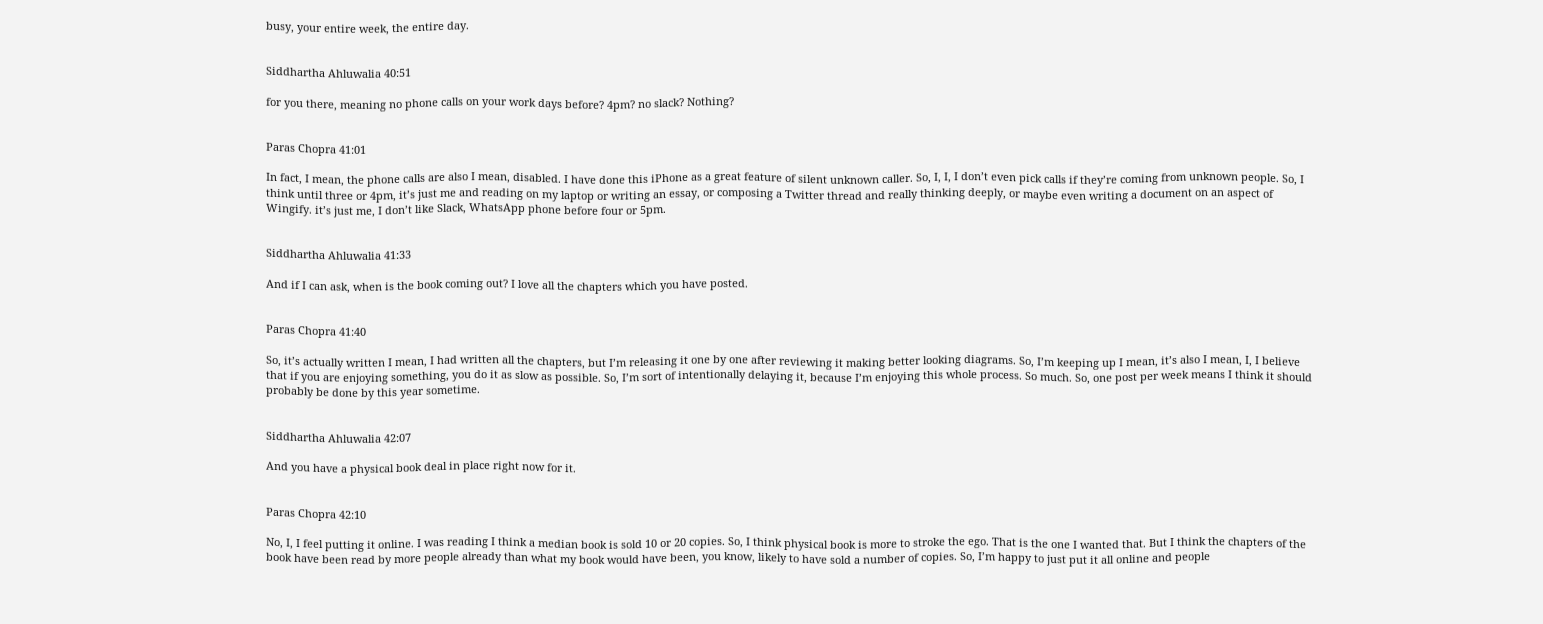busy, your entire week, the entire day.


Siddhartha Ahluwalia 40:51

for you there, meaning no phone calls on your work days before? 4pm? no slack? Nothing?


Paras Chopra 41:01

In fact, I mean, the phone calls are also I mean, disabled. I have done this iPhone as a great feature of silent unknown caller. So, I, I, I don’t even pick calls if they’re coming from unknown people. So, I think until three or 4pm, it’s just me and reading on my laptop or writing an essay, or composing a Twitter thread and really thinking deeply, or maybe even writing a document on an aspect of Wingify. it’s just me, I don’t like Slack, WhatsApp phone before four or 5pm.


Siddhartha Ahluwalia 41:33

And if I can ask, when is the book coming out? I love all the chapters which you have posted.


Paras Chopra 41:40

So, it’s actually written I mean, I had written all the chapters, but I’m releasing it one by one after reviewing it making better looking diagrams. So, I’m keeping up I mean, it’s also I mean, I, I believe that if you are enjoying something, you do it as slow as possible. So, I’m sort of intentionally delaying it, because I’m enjoying this whole process. So much. So, one post per week means I think it should probably be done by this year sometime.


Siddhartha Ahluwalia 42:07

And you have a physical book deal in place right now for it.


Paras Chopra 42:10

No, I, I feel putting it online. I was reading I think a median book is sold 10 or 20 copies. So, I think physical book is more to stroke the ego. That is the one I wanted that. But I think the chapters of the book have been read by more people already than what my book would have been, you know, likely to have sold a number of copies. So, I’m happy to just put it all online and people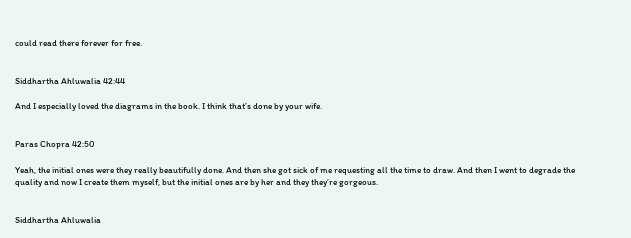could read there forever for free.


Siddhartha Ahluwalia 42:44

And I especially loved the diagrams in the book. I think that’s done by your wife.


Paras Chopra 42:50

Yeah, the initial ones were they really beautifully done. And then she got sick of me requesting all the time to draw. And then I went to degrade the quality and now I create them myself, but the initial ones are by her and they they’re gorgeous.


Siddhartha Ahluwalia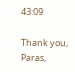43:09

Thank you, Paras,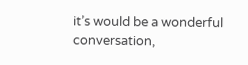it’s would be a wonderful conversation,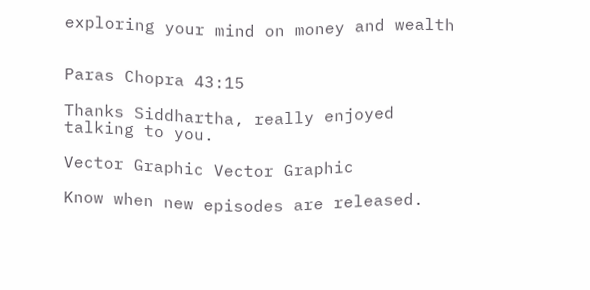exploring your mind on money and wealth


Paras Chopra 43:15

Thanks Siddhartha, really enjoyed talking to you.

Vector Graphic Vector Graphic

Know when new episodes are released.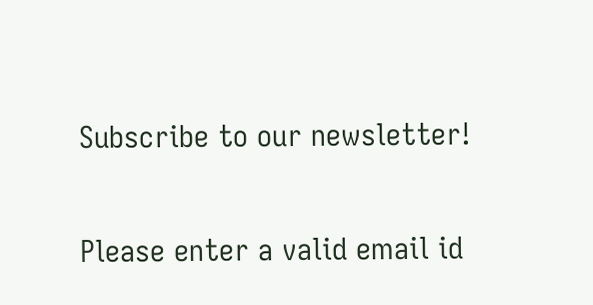Subscribe to our newsletter!

Please enter a valid email id